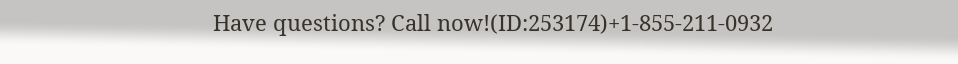Have questions? Call now!(ID:253174)+1-855-211-0932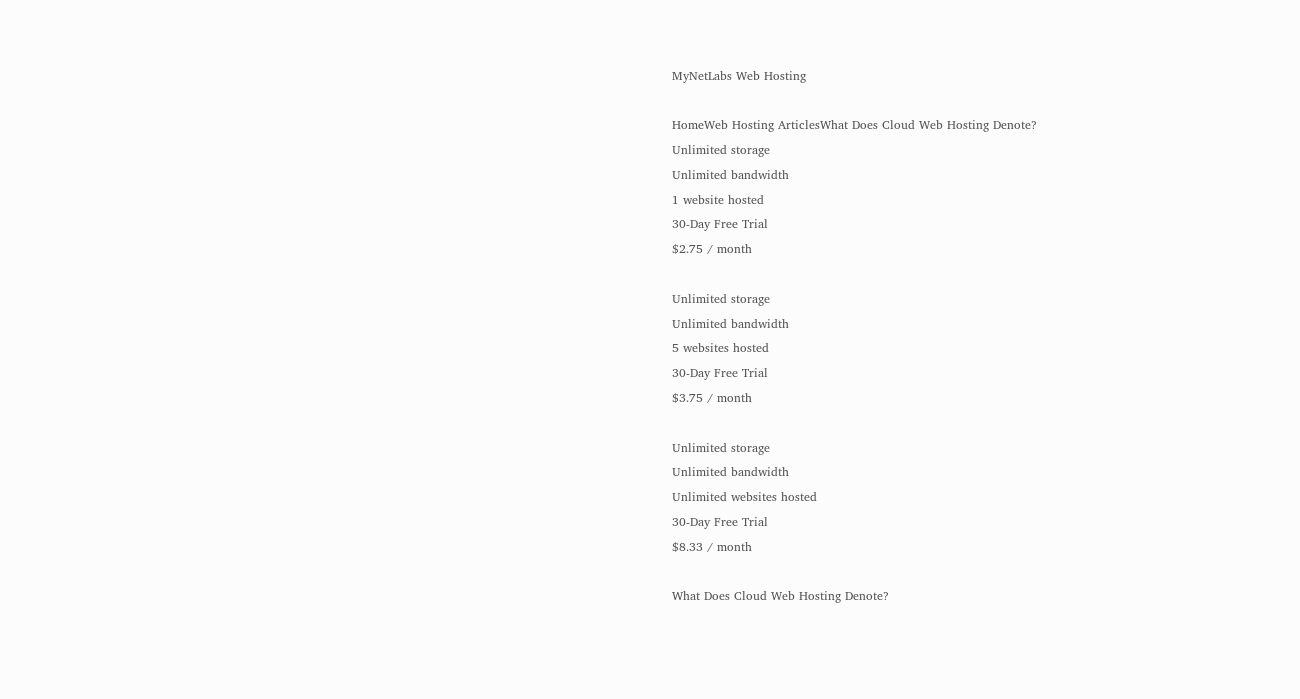MyNetLabs Web Hosting

HomeWeb Hosting ArticlesWhat Does Cloud Web Hosting Denote?
Unlimited storage
Unlimited bandwidth
1 website hosted
30-Day Free Trial
$2.75 / month

Unlimited storage
Unlimited bandwidth
5 websites hosted
30-Day Free Trial
$3.75 / month

Unlimited storage
Unlimited bandwidth
Unlimited websites hosted
30-Day Free Trial
$8.33 / month

What Does Cloud Web Hosting Denote?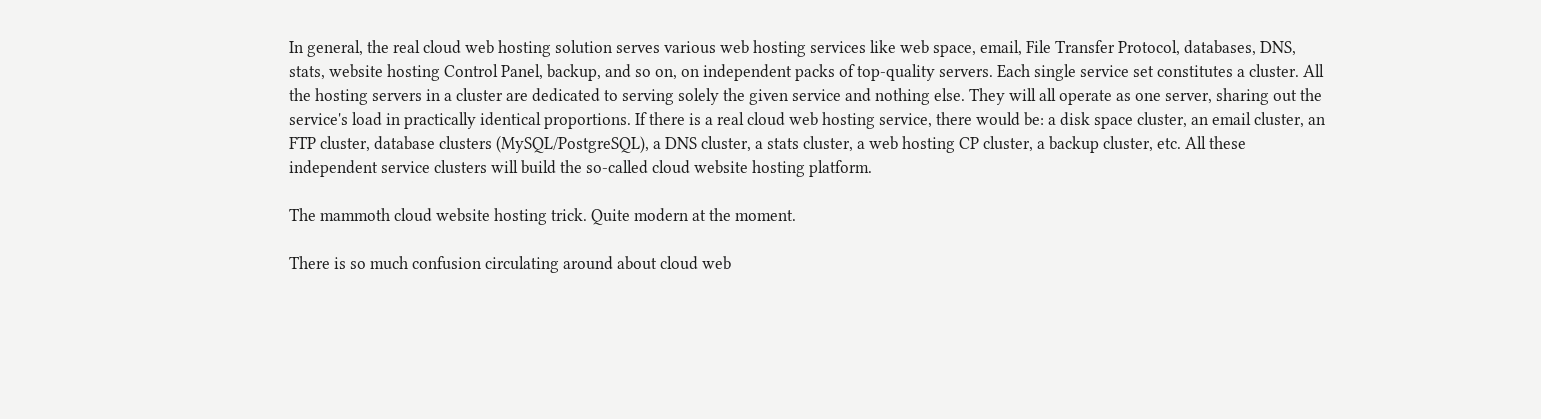In general, the real cloud web hosting solution serves various web hosting services like web space, email, File Transfer Protocol, databases, DNS, stats, website hosting Control Panel, backup, and so on, on independent packs of top-quality servers. Each single service set constitutes a cluster. All the hosting servers in a cluster are dedicated to serving solely the given service and nothing else. They will all operate as one server, sharing out the service's load in practically identical proportions. If there is a real cloud web hosting service, there would be: a disk space cluster, an email cluster, an FTP cluster, database clusters (MySQL/PostgreSQL), a DNS cluster, a stats cluster, a web hosting CP cluster, a backup cluster, etc. All these independent service clusters will build the so-called cloud website hosting platform.

The mammoth cloud website hosting trick. Quite modern at the moment.

There is so much confusion circulating around about cloud web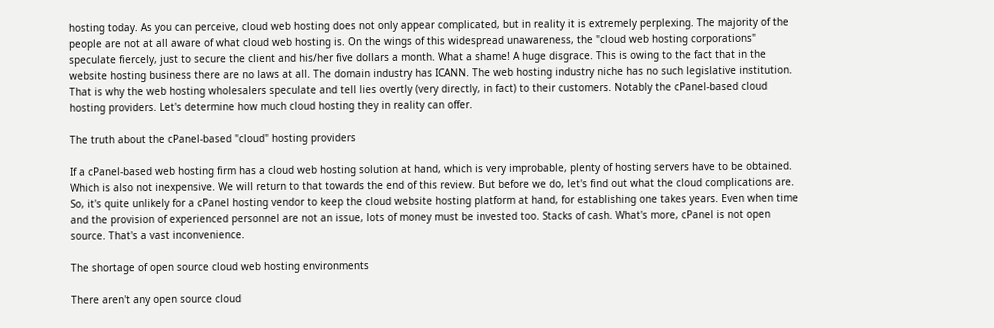hosting today. As you can perceive, cloud web hosting does not only appear complicated, but in reality it is extremely perplexing. The majority of the people are not at all aware of what cloud web hosting is. On the wings of this widespread unawareness, the "cloud web hosting corporations" speculate fiercely, just to secure the client and his/her five dollars a month. What a shame! A huge disgrace. This is owing to the fact that in the website hosting business there are no laws at all. The domain industry has ICANN. The web hosting industry niche has no such legislative institution. That is why the web hosting wholesalers speculate and tell lies overtly (very directly, in fact) to their customers. Notably the cPanel-based cloud hosting providers. Let's determine how much cloud hosting they in reality can offer.

The truth about the cPanel-based "cloud" hosting providers

If a cPanel-based web hosting firm has a cloud web hosting solution at hand, which is very improbable, plenty of hosting servers have to be obtained. Which is also not inexpensive. We will return to that towards the end of this review. But before we do, let's find out what the cloud complications are. So, it's quite unlikely for a cPanel hosting vendor to keep the cloud website hosting platform at hand, for establishing one takes years. Even when time and the provision of experienced personnel are not an issue, lots of money must be invested too. Stacks of cash. What's more, cPanel is not open source. That's a vast inconvenience.

The shortage of open source cloud web hosting environments

There aren't any open source cloud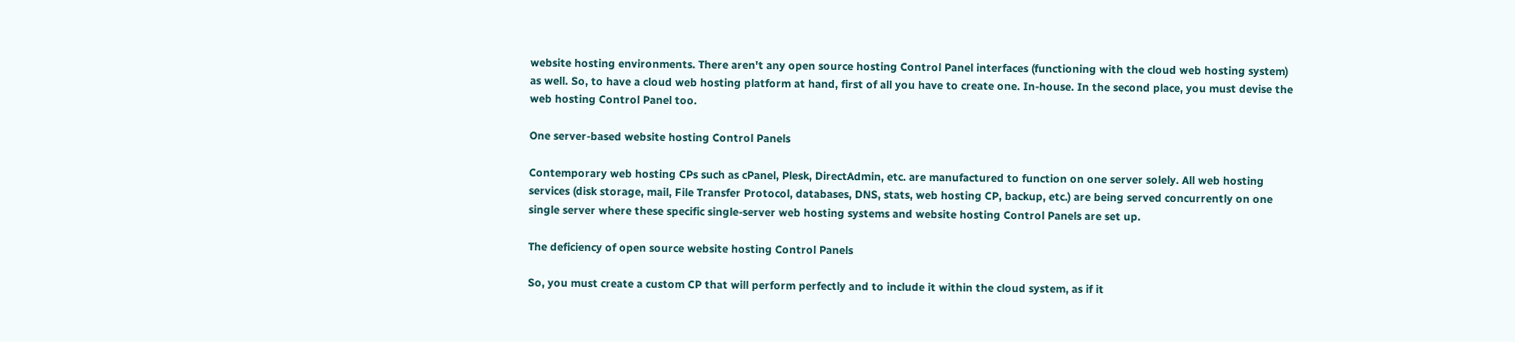website hosting environments. There aren't any open source hosting Control Panel interfaces (functioning with the cloud web hosting system) as well. So, to have a cloud web hosting platform at hand, first of all you have to create one. In-house. In the second place, you must devise the web hosting Control Panel too.

One server-based website hosting Control Panels

Contemporary web hosting CPs such as cPanel, Plesk, DirectAdmin, etc. are manufactured to function on one server solely. All web hosting services (disk storage, mail, File Transfer Protocol, databases, DNS, stats, web hosting CP, backup, etc.) are being served concurrently on one single server where these specific single-server web hosting systems and website hosting Control Panels are set up.

The deficiency of open source website hosting Control Panels

So, you must create a custom CP that will perform perfectly and to include it within the cloud system, as if it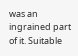was an ingrained part of it. Suitable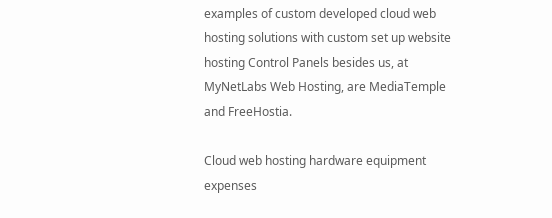examples of custom developed cloud web hosting solutions with custom set up website hosting Control Panels besides us, at MyNetLabs Web Hosting, are MediaTemple and FreeHostia.

Cloud web hosting hardware equipment expenses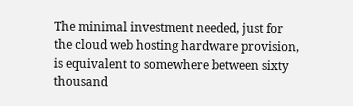The minimal investment needed, just for the cloud web hosting hardware provision, is equivalent to somewhere between sixty thousand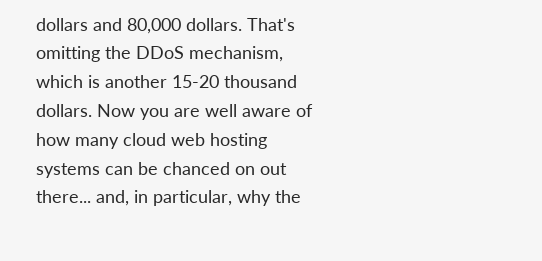dollars and 80,000 dollars. That's omitting the DDoS mechanism, which is another 15-20 thousand dollars. Now you are well aware of how many cloud web hosting systems can be chanced on out there... and, in particular, why the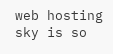web hosting sky is so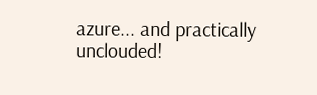azure... and practically unclouded!